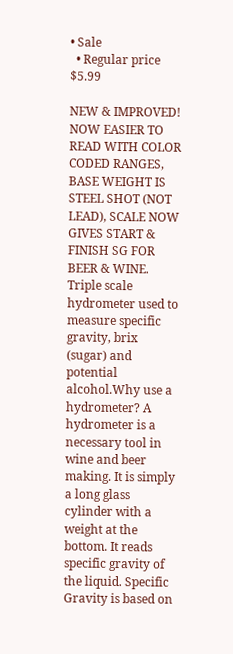• Sale
  • Regular price $5.99

NEW & IMPROVED! NOW EASIER TO READ WITH COLOR CODED RANGES, BASE WEIGHT IS STEEL SHOT (NOT LEAD), SCALE NOW GIVES START & FINISH SG FOR BEER & WINE. Triple scale hydrometer used to measure specific gravity, brix (sugar) and potential alcohol.Why use a hydrometer? A hydrometer is a necessary tool in wine and beer making. It is simply a long glass cylinder with a weight at the bottom. It reads specific gravity of the liquid. Specific Gravity is based on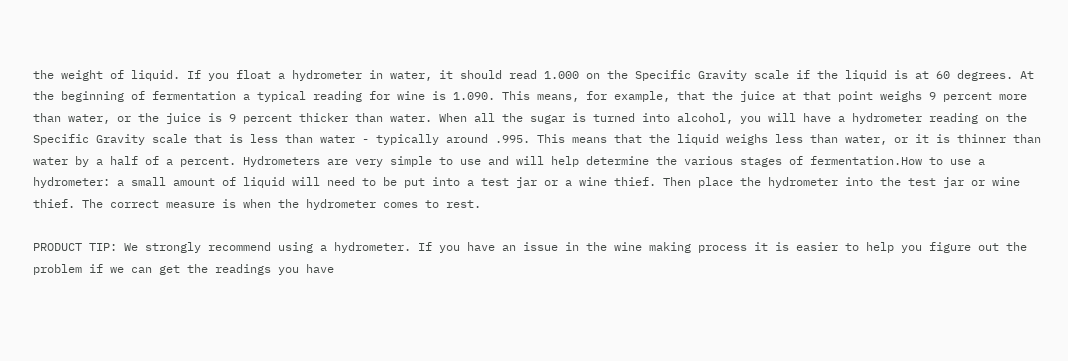the weight of liquid. If you float a hydrometer in water, it should read 1.000 on the Specific Gravity scale if the liquid is at 60 degrees. At the beginning of fermentation a typical reading for wine is 1.090. This means, for example, that the juice at that point weighs 9 percent more than water, or the juice is 9 percent thicker than water. When all the sugar is turned into alcohol, you will have a hydrometer reading on the Specific Gravity scale that is less than water - typically around .995. This means that the liquid weighs less than water, or it is thinner than water by a half of a percent. Hydrometers are very simple to use and will help determine the various stages of fermentation.How to use a hydrometer: a small amount of liquid will need to be put into a test jar or a wine thief. Then place the hydrometer into the test jar or wine thief. The correct measure is when the hydrometer comes to rest.

PRODUCT TIP: We strongly recommend using a hydrometer. If you have an issue in the wine making process it is easier to help you figure out the problem if we can get the readings you have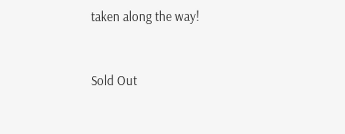taken along the way!



Sold Out